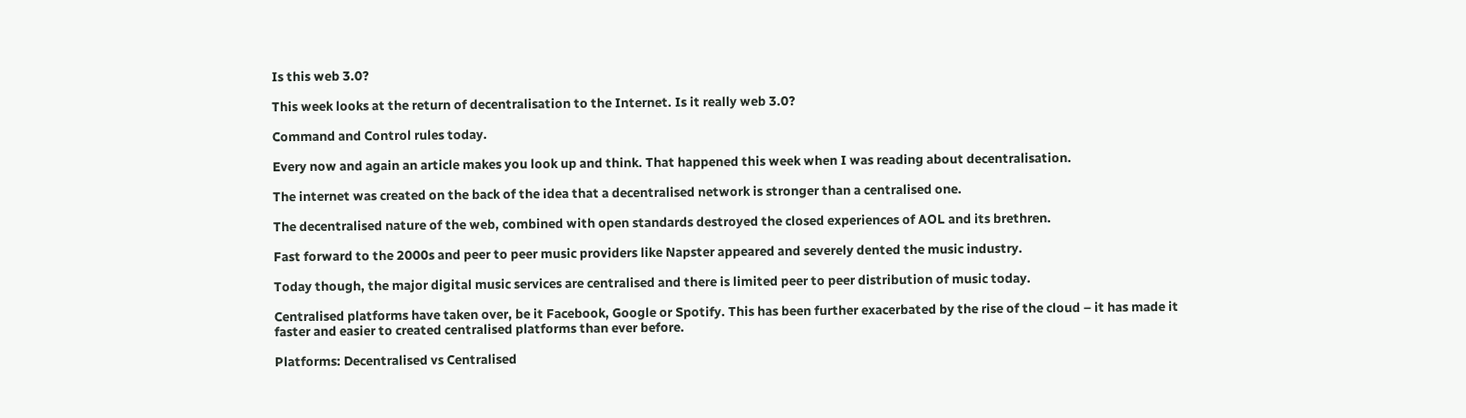Is this web 3.0?

This week looks at the return of decentralisation to the Internet. Is it really web 3.0?

Command and Control rules today.

Every now and again an article makes you look up and think. That happened this week when I was reading about decentralisation.

The internet was created on the back of the idea that a decentralised network is stronger than a centralised one.

The decentralised nature of the web, combined with open standards destroyed the closed experiences of AOL and its brethren.

Fast forward to the 2000s and peer to peer music providers like Napster appeared and severely dented the music industry.

Today though, the major digital music services are centralised and there is limited peer to peer distribution of music today.

Centralised platforms have taken over, be it Facebook, Google or Spotify. This has been further exacerbated by the rise of the cloud – it has made it faster and easier to created centralised platforms than ever before.

Platforms: Decentralised vs Centralised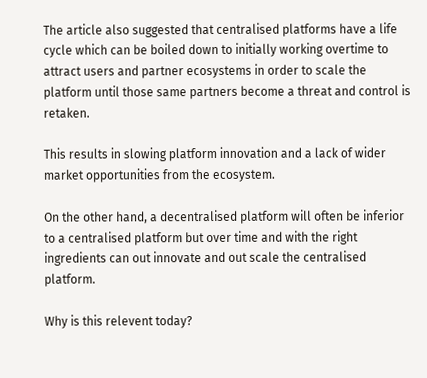The article also suggested that centralised platforms have a life cycle which can be boiled down to initially working overtime to attract users and partner ecosystems in order to scale the platform until those same partners become a threat and control is retaken.

This results in slowing platform innovation and a lack of wider market opportunities from the ecosystem.

On the other hand, a decentralised platform will often be inferior to a centralised platform but over time and with the right ingredients can out innovate and out scale the centralised platform.

Why is this relevent today?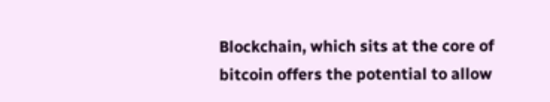Blockchain, which sits at the core of bitcoin offers the potential to allow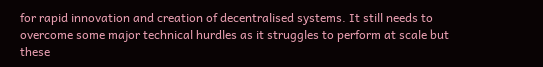for rapid innovation and creation of decentralised systems. It still needs to overcome some major technical hurdles as it struggles to perform at scale but these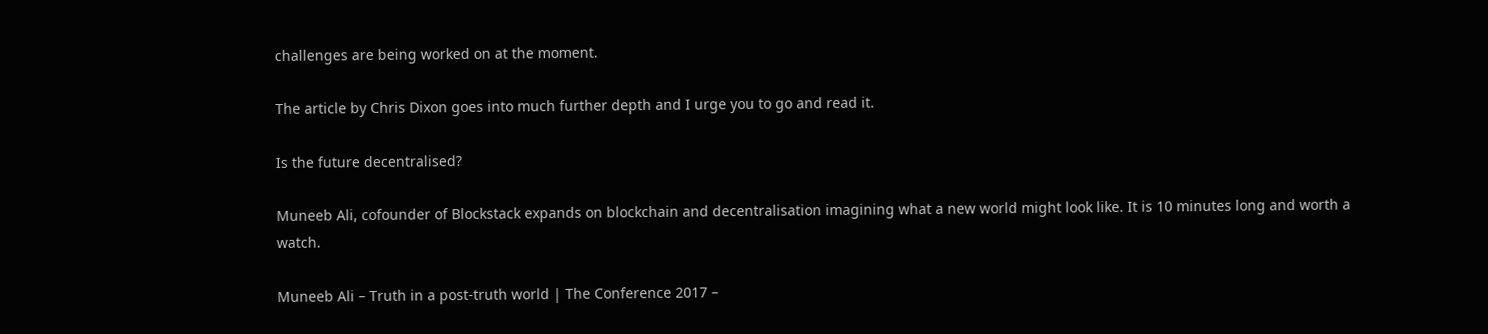challenges are being worked on at the moment.

The article by Chris Dixon goes into much further depth and I urge you to go and read it.

Is the future decentralised?

Muneeb Ali, cofounder of Blockstack expands on blockchain and decentralisation imagining what a new world might look like. It is 10 minutes long and worth a watch.

Muneeb Ali – Truth in a post-truth world | The Conference 2017 –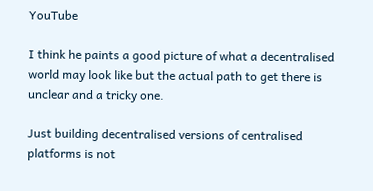YouTube

I think he paints a good picture of what a decentralised world may look like but the actual path to get there is unclear and a tricky one.

Just building decentralised versions of centralised platforms is not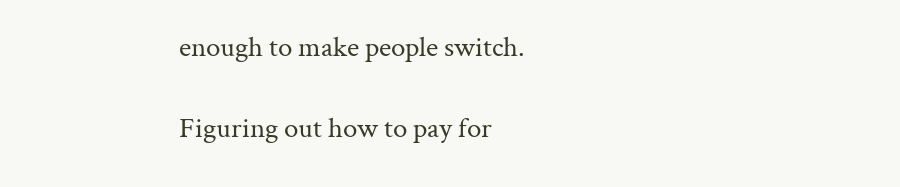enough to make people switch.

Figuring out how to pay for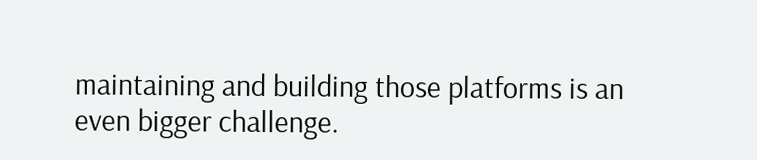maintaining and building those platforms is an even bigger challenge.